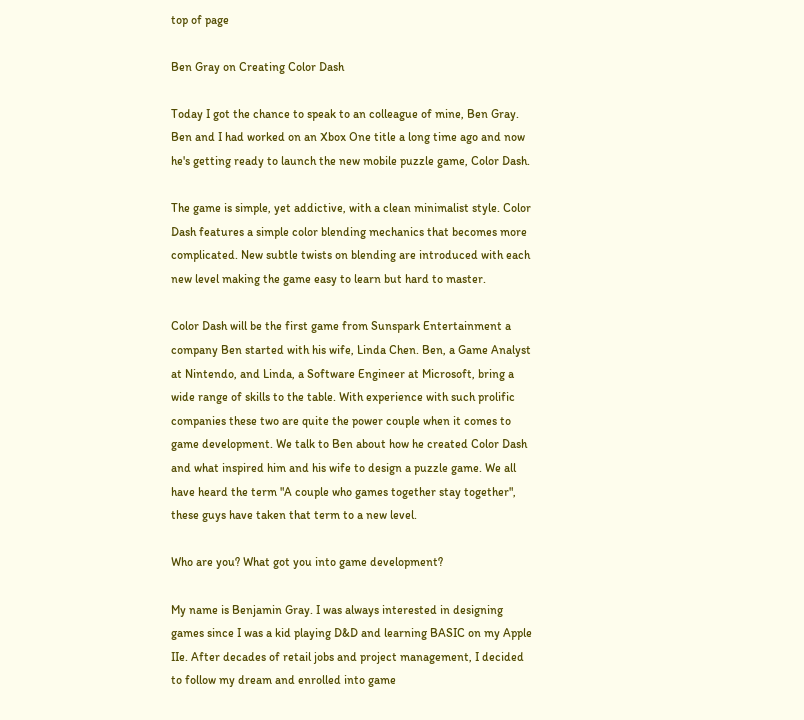top of page

Ben Gray on Creating Color Dash

Today I got the chance to speak to an colleague of mine, Ben Gray. Ben and I had worked on an Xbox One title a long time ago and now he's getting ready to launch the new mobile puzzle game, Color Dash.

The game is simple, yet addictive, with a clean minimalist style. Color Dash features a simple color blending mechanics that becomes more complicated. New subtle twists on blending are introduced with each new level making the game easy to learn but hard to master.

Color Dash will be the first game from Sunspark Entertainment a company Ben started with his wife, Linda Chen. Ben, a Game Analyst at Nintendo, and Linda, a Software Engineer at Microsoft, bring a wide range of skills to the table. With experience with such prolific companies these two are quite the power couple when it comes to game development. We talk to Ben about how he created Color Dash and what inspired him and his wife to design a puzzle game. We all have heard the term "A couple who games together stay together", these guys have taken that term to a new level.

Who are you? What got you into game development?

My name is Benjamin Gray. I was always interested in designing games since I was a kid playing D&D and learning BASIC on my Apple IIe. After decades of retail jobs and project management, I decided to follow my dream and enrolled into game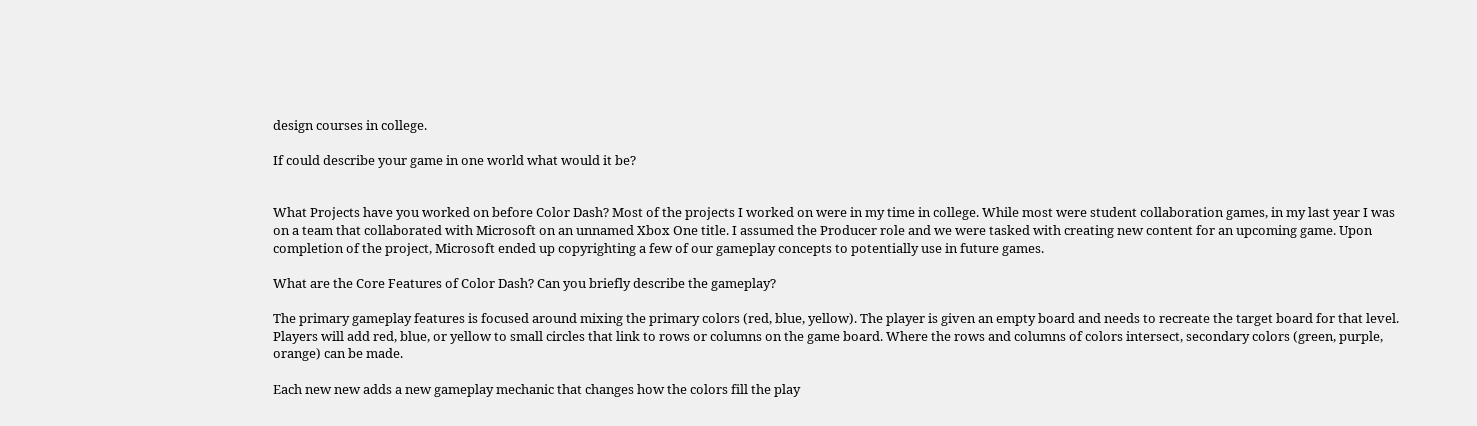design courses in college.

If could describe your game in one world what would it be?


What Projects have you worked on before Color Dash? Most of the projects I worked on were in my time in college. While most were student collaboration games, in my last year I was on a team that collaborated with Microsoft on an unnamed Xbox One title. I assumed the Producer role and we were tasked with creating new content for an upcoming game. Upon completion of the project, Microsoft ended up copyrighting a few of our gameplay concepts to potentially use in future games.

What are the Core Features of Color Dash? Can you briefly describe the gameplay?

The primary gameplay features is focused around mixing the primary colors (red, blue, yellow). The player is given an empty board and needs to recreate the target board for that level. Players will add red, blue, or yellow to small circles that link to rows or columns on the game board. Where the rows and columns of colors intersect, secondary colors (green, purple, orange) can be made.

Each new new adds a new gameplay mechanic that changes how the colors fill the play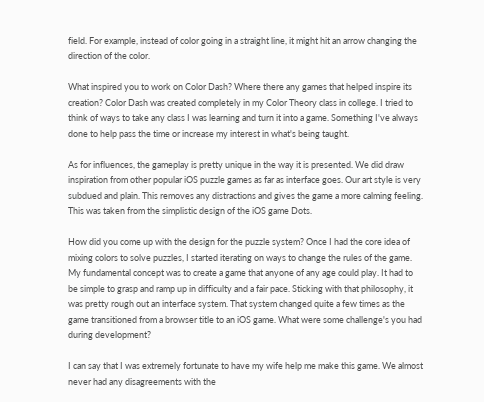field. For example, instead of color going in a straight line, it might hit an arrow changing the direction of the color.

What inspired you to work on Color Dash? Where there any games that helped inspire its creation? Color Dash was created completely in my Color Theory class in college. I tried to think of ways to take any class I was learning and turn it into a game. Something I've always done to help pass the time or increase my interest in what's being taught.

As for influences, the gameplay is pretty unique in the way it is presented. We did draw inspiration from other popular iOS puzzle games as far as interface goes. Our art style is very subdued and plain. This removes any distractions and gives the game a more calming feeling. This was taken from the simplistic design of the iOS game Dots.

How did you come up with the design for the puzzle system? Once I had the core idea of mixing colors to solve puzzles, I started iterating on ways to change the rules of the game. My fundamental concept was to create a game that anyone of any age could play. It had to be simple to grasp and ramp up in difficulty and a fair pace. Sticking with that philosophy, it was pretty rough out an interface system. That system changed quite a few times as the game transitioned from a browser title to an iOS game. What were some challenge's you had during development?

I can say that I was extremely fortunate to have my wife help me make this game. We almost never had any disagreements with the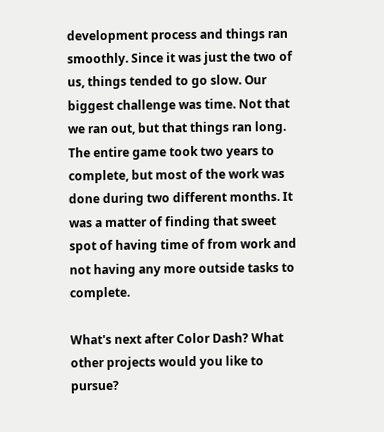development process and things ran smoothly. Since it was just the two of us, things tended to go slow. Our biggest challenge was time. Not that we ran out, but that things ran long. The entire game took two years to complete, but most of the work was done during two different months. It was a matter of finding that sweet spot of having time of from work and not having any more outside tasks to complete.

What's next after Color Dash? What other projects would you like to pursue?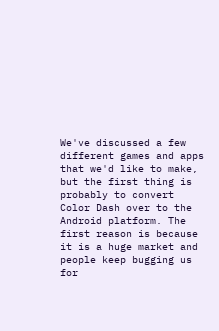We've discussed a few different games and apps that we'd like to make, but the first thing is probably to convert Color Dash over to the Android platform. The first reason is because it is a huge market and people keep bugging us for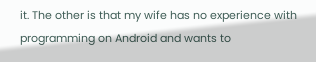it. The other is that my wife has no experience with programming on Android and wants to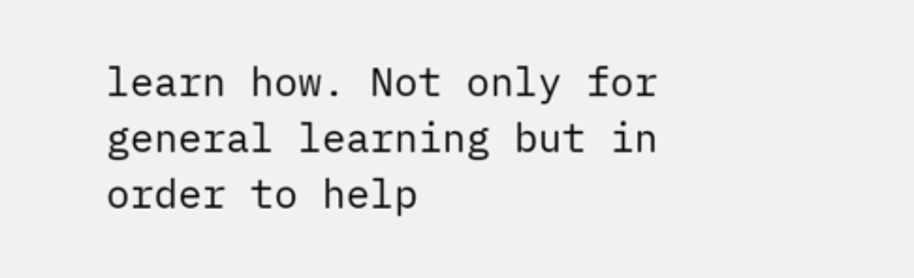learn how. Not only for general learning but in order to help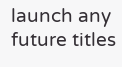launch any future titles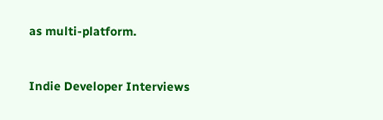as multi-platform.


Indie Developer Interviews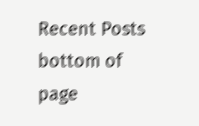Recent Posts
bottom of page